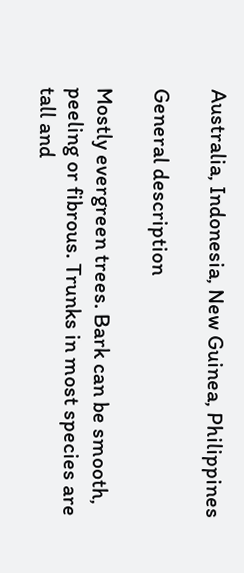Australia, Indonesia, New Guinea, Philippines

General description

Mostly evergreen trees. Bark can be smooth, peeling or fibrous. Trunks in most species are tall and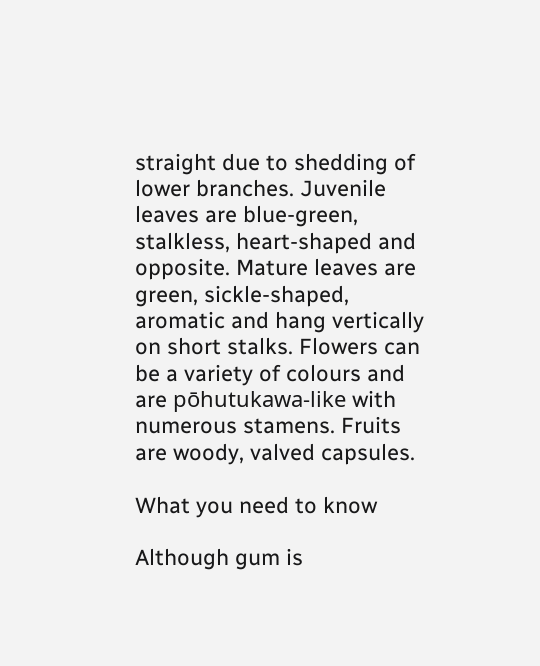straight due to shedding of lower branches. Juvenile leaves are blue-green, stalkless, heart-shaped and opposite. Mature leaves are green, sickle-shaped, aromatic and hang vertically on short stalks. Flowers can be a variety of colours and are pōhutukawa-like with numerous stamens. Fruits are woody, valved capsules.

What you need to know

Although gum is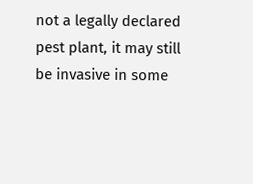not a legally declared pest plant, it may still be invasive in some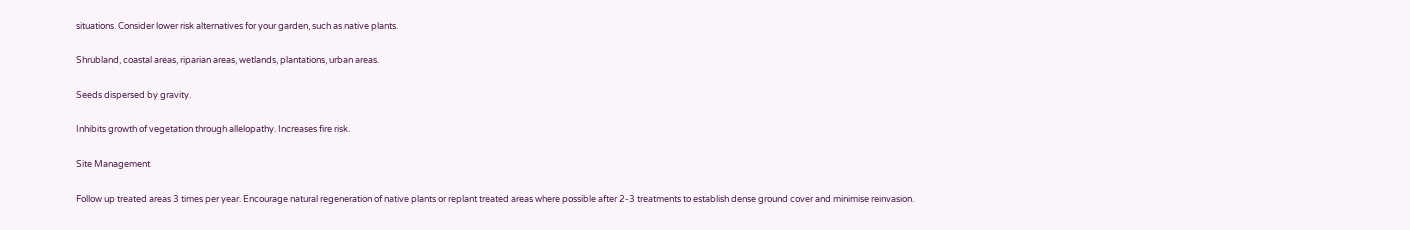situations. Consider lower risk alternatives for your garden, such as native plants.

Shrubland, coastal areas, riparian areas, wetlands, plantations, urban areas.

Seeds dispersed by gravity.

Inhibits growth of vegetation through allelopathy. Increases fire risk.

Site Management

Follow up treated areas 3 times per year. Encourage natural regeneration of native plants or replant treated areas where possible after 2-3 treatments to establish dense ground cover and minimise reinvasion.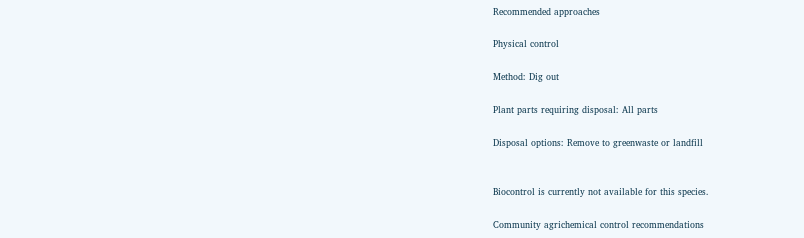Recommended approaches

Physical control

Method: Dig out

Plant parts requiring disposal: All parts

Disposal options: Remove to greenwaste or landfill


Biocontrol is currently not available for this species.

Community agrichemical control recommendations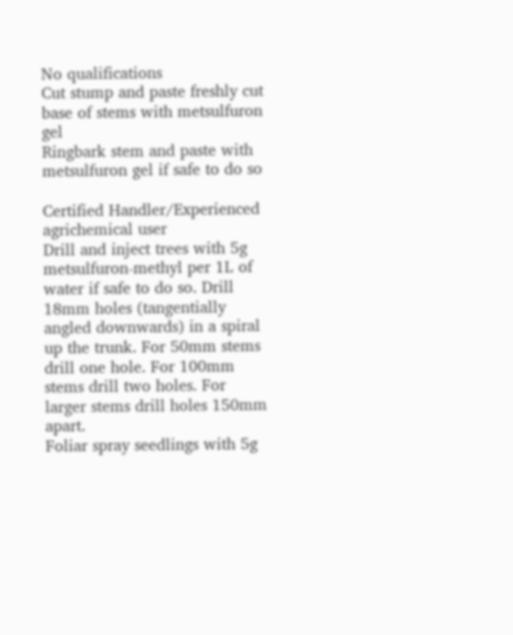No qualifications
Cut stump and paste freshly cut base of stems with metsulfuron gel
Ringbark stem and paste with metsulfuron gel if safe to do so

Certified Handler/Experienced agrichemical user
Drill and inject trees with 5g metsulfuron-methyl per 1L of water if safe to do so. Drill 18mm holes (tangentially angled downwards) in a spiral up the trunk. For 50mm stems drill one hole. For 100mm stems drill two holes. For larger stems drill holes 150mm apart.
Foliar spray seedlings with 5g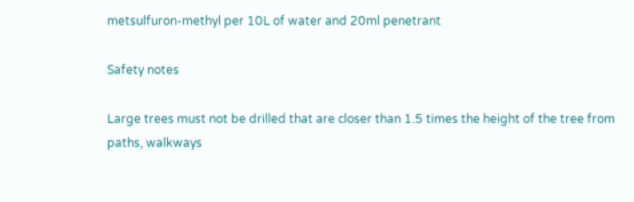metsulfuron-methyl per 10L of water and 20ml penetrant

Safety notes

Large trees must not be drilled that are closer than 1.5 times the height of the tree from paths, walkways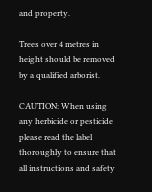and property.

Trees over 4 metres in height should be removed by a qualified arborist.

CAUTION: When using any herbicide or pesticide please read the label thoroughly to ensure that all instructions and safety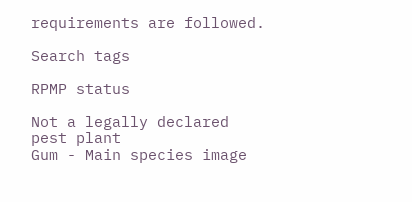requirements are followed.

Search tags

RPMP status

Not a legally declared pest plant
Gum - Main species image